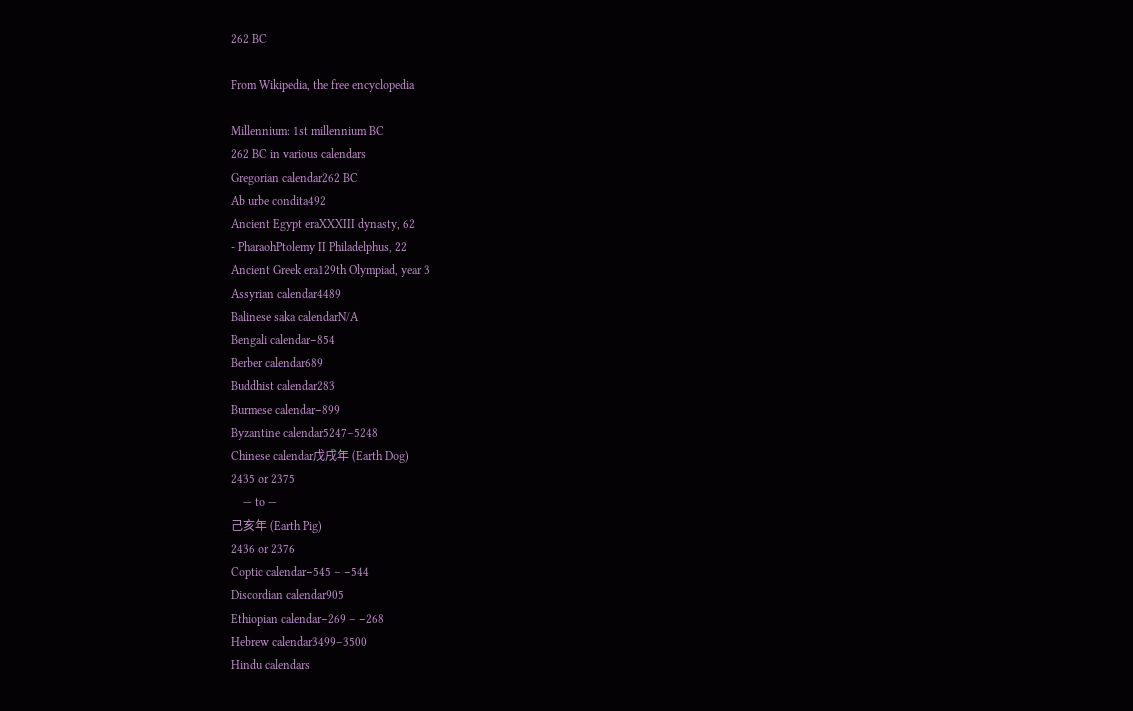262 BC

From Wikipedia, the free encyclopedia

Millennium: 1st millennium BC
262 BC in various calendars
Gregorian calendar262 BC
Ab urbe condita492
Ancient Egypt eraXXXIII dynasty, 62
- PharaohPtolemy II Philadelphus, 22
Ancient Greek era129th Olympiad, year 3
Assyrian calendar4489
Balinese saka calendarN/A
Bengali calendar−854
Berber calendar689
Buddhist calendar283
Burmese calendar−899
Byzantine calendar5247–5248
Chinese calendar戊戌年 (Earth Dog)
2435 or 2375
    — to —
己亥年 (Earth Pig)
2436 or 2376
Coptic calendar−545 – −544
Discordian calendar905
Ethiopian calendar−269 – −268
Hebrew calendar3499–3500
Hindu calendars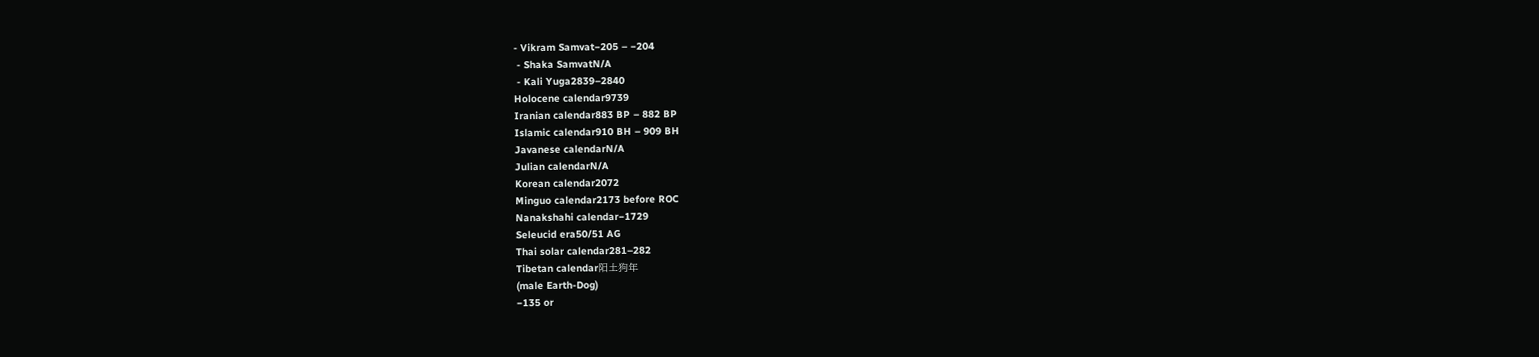- Vikram Samvat−205 – −204
 - Shaka SamvatN/A
 - Kali Yuga2839–2840
Holocene calendar9739
Iranian calendar883 BP – 882 BP
Islamic calendar910 BH – 909 BH
Javanese calendarN/A
Julian calendarN/A
Korean calendar2072
Minguo calendar2173 before ROC
Nanakshahi calendar−1729
Seleucid era50/51 AG
Thai solar calendar281–282
Tibetan calendar阳土狗年
(male Earth-Dog)
−135 or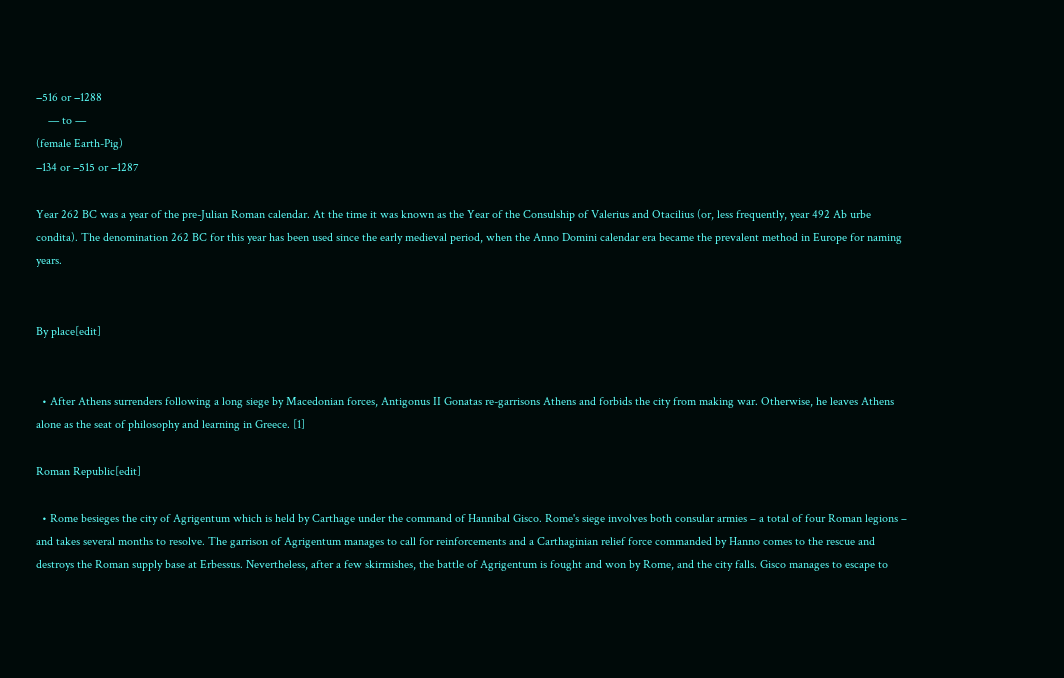−516 or −1288
    — to —
(female Earth-Pig)
−134 or −515 or −1287

Year 262 BC was a year of the pre-Julian Roman calendar. At the time it was known as the Year of the Consulship of Valerius and Otacilius (or, less frequently, year 492 Ab urbe condita). The denomination 262 BC for this year has been used since the early medieval period, when the Anno Domini calendar era became the prevalent method in Europe for naming years.


By place[edit]


  • After Athens surrenders following a long siege by Macedonian forces, Antigonus II Gonatas re-garrisons Athens and forbids the city from making war. Otherwise, he leaves Athens alone as the seat of philosophy and learning in Greece. [1]

Roman Republic[edit]

  • Rome besieges the city of Agrigentum which is held by Carthage under the command of Hannibal Gisco. Rome's siege involves both consular armies – a total of four Roman legions – and takes several months to resolve. The garrison of Agrigentum manages to call for reinforcements and a Carthaginian relief force commanded by Hanno comes to the rescue and destroys the Roman supply base at Erbessus. Nevertheless, after a few skirmishes, the battle of Agrigentum is fought and won by Rome, and the city falls. Gisco manages to escape to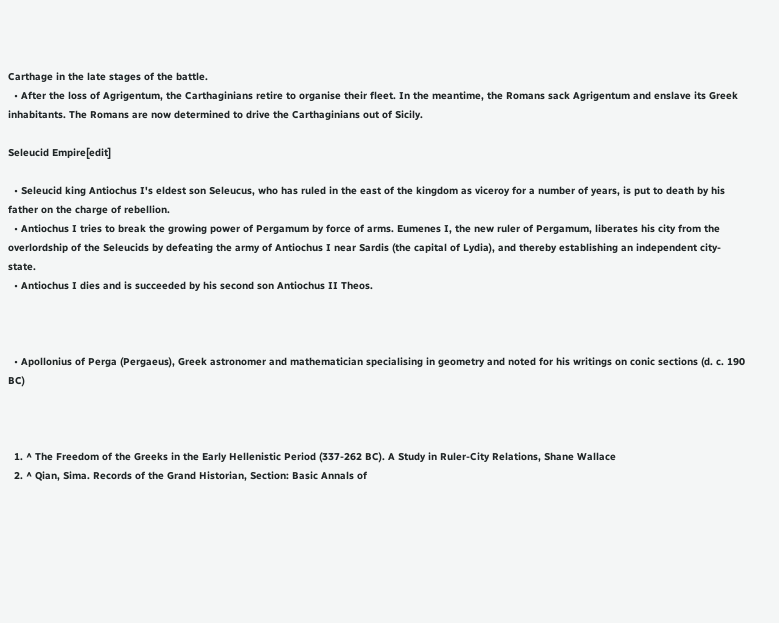Carthage in the late stages of the battle.
  • After the loss of Agrigentum, the Carthaginians retire to organise their fleet. In the meantime, the Romans sack Agrigentum and enslave its Greek inhabitants. The Romans are now determined to drive the Carthaginians out of Sicily.

Seleucid Empire[edit]

  • Seleucid king Antiochus I's eldest son Seleucus, who has ruled in the east of the kingdom as viceroy for a number of years, is put to death by his father on the charge of rebellion.
  • Antiochus I tries to break the growing power of Pergamum by force of arms. Eumenes I, the new ruler of Pergamum, liberates his city from the overlordship of the Seleucids by defeating the army of Antiochus I near Sardis (the capital of Lydia), and thereby establishing an independent city-state.
  • Antiochus I dies and is succeeded by his second son Antiochus II Theos.



  • Apollonius of Perga (Pergaeus), Greek astronomer and mathematician specialising in geometry and noted for his writings on conic sections (d. c. 190 BC)



  1. ^ The Freedom of the Greeks in the Early Hellenistic Period (337-262 BC). A Study in Ruler-City Relations, Shane Wallace
  2. ^ Qian, Sima. Records of the Grand Historian, Section: Basic Annals of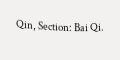Qin, Section: Bai Qi.